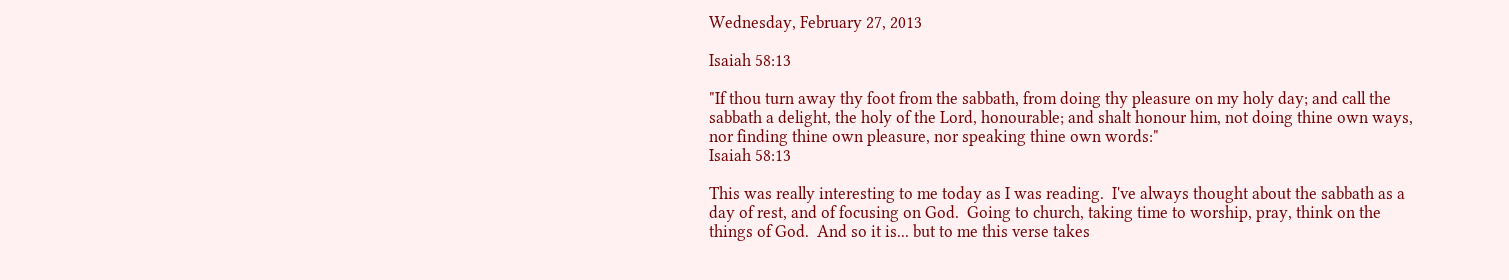Wednesday, February 27, 2013

Isaiah 58:13

"If thou turn away thy foot from the sabbath, from doing thy pleasure on my holy day; and call the sabbath a delight, the holy of the Lord, honourable; and shalt honour him, not doing thine own ways, nor finding thine own pleasure, nor speaking thine own words:"
Isaiah 58:13

This was really interesting to me today as I was reading.  I've always thought about the sabbath as a day of rest, and of focusing on God.  Going to church, taking time to worship, pray, think on the things of God.  And so it is... but to me this verse takes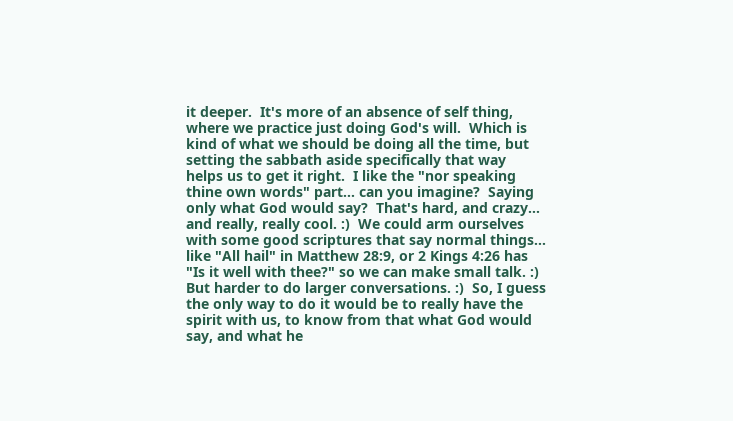it deeper.  It's more of an absence of self thing, where we practice just doing God's will.  Which is kind of what we should be doing all the time, but setting the sabbath aside specifically that way helps us to get it right.  I like the "nor speaking thine own words" part... can you imagine?  Saying only what God would say?  That's hard, and crazy... and really, really cool. :)  We could arm ourselves with some good scriptures that say normal things... like "All hail" in Matthew 28:9, or 2 Kings 4:26 has "Is it well with thee?" so we can make small talk. :)  But harder to do larger conversations. :)  So, I guess the only way to do it would be to really have the spirit with us, to know from that what God would say, and what he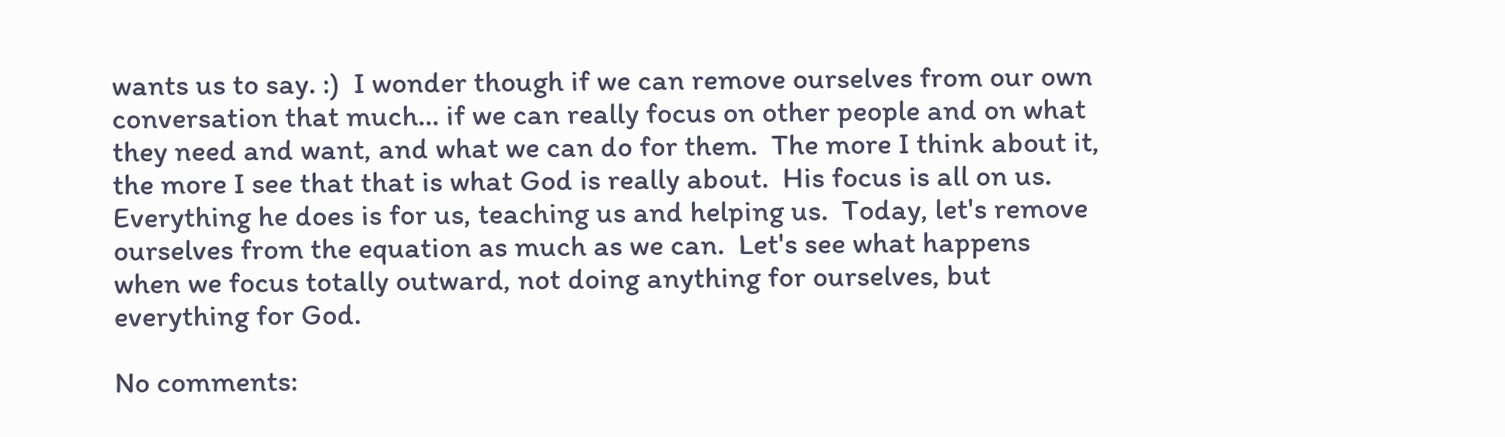wants us to say. :)  I wonder though if we can remove ourselves from our own conversation that much... if we can really focus on other people and on what they need and want, and what we can do for them.  The more I think about it, the more I see that that is what God is really about.  His focus is all on us.  Everything he does is for us, teaching us and helping us.  Today, let's remove ourselves from the equation as much as we can.  Let's see what happens when we focus totally outward, not doing anything for ourselves, but everything for God.

No comments: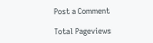Post a Comment

Total Pageviews